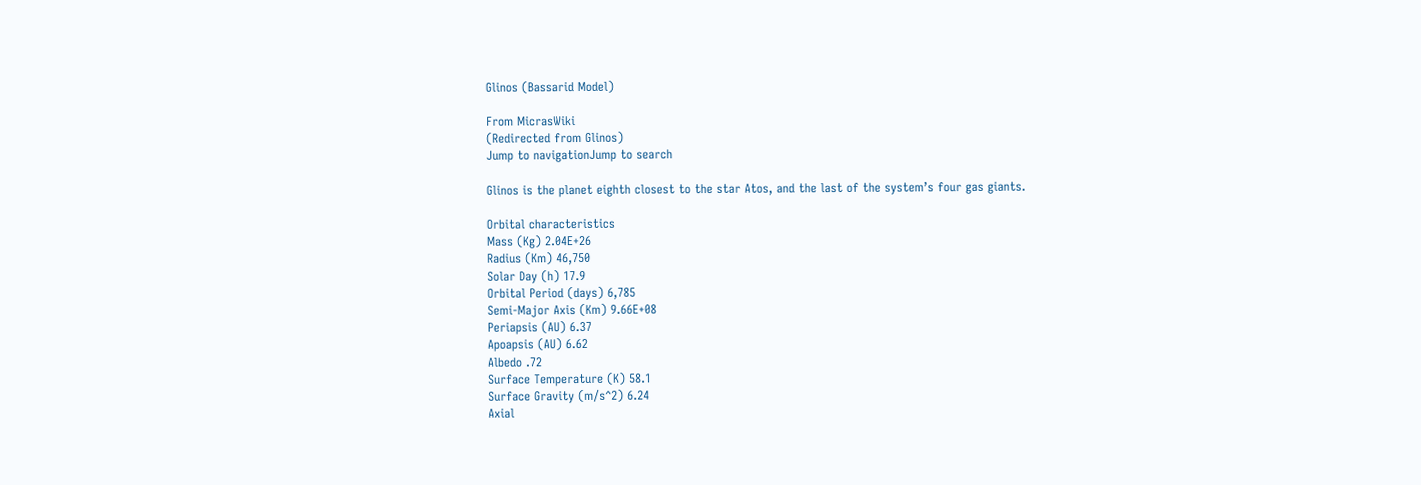Glinos (Bassarid Model)

From MicrasWiki
(Redirected from Glinos)
Jump to navigationJump to search

Glinos is the planet eighth closest to the star Atos, and the last of the system’s four gas giants.

Orbital characteristics
Mass (Kg) 2.04E+26
Radius (Km) 46,750
Solar Day (h) 17.9
Orbital Period (days) 6,785
Semi-Major Axis (Km) 9.66E+08
Periapsis (AU) 6.37
Apoapsis (AU) 6.62
Albedo .72
Surface Temperature (K) 58.1
Surface Gravity (m/s^2) 6.24
Axial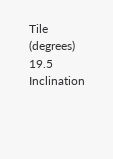Tile (degrees) 19.5
Inclination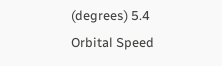(degrees) 5.4
Orbital Speed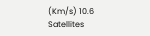(Km/s) 10.6
Satellites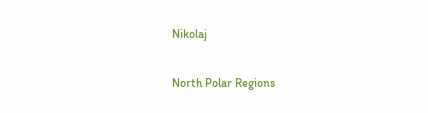Nikolaj

North Polar Regions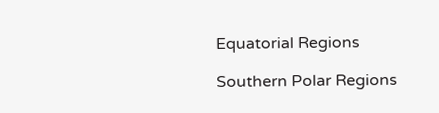Equatorial Regions

Southern Polar Regions